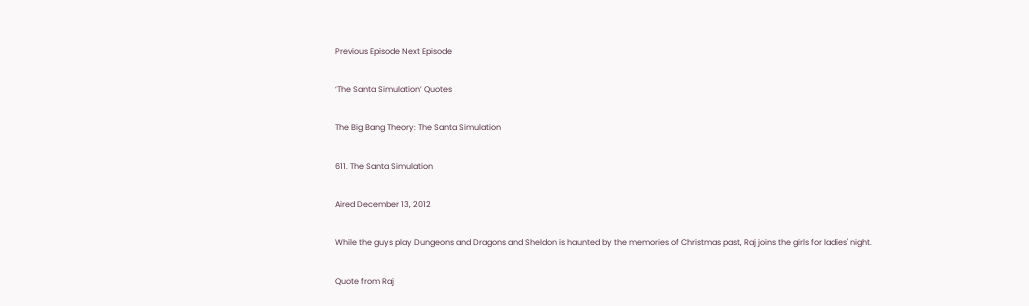Previous Episode Next Episode

‘The Santa Simulation’ Quotes

The Big Bang Theory: The Santa Simulation

611. The Santa Simulation

Aired December 13, 2012

While the guys play Dungeons and Dragons and Sheldon is haunted by the memories of Christmas past, Raj joins the girls for ladies' night.

Quote from Raj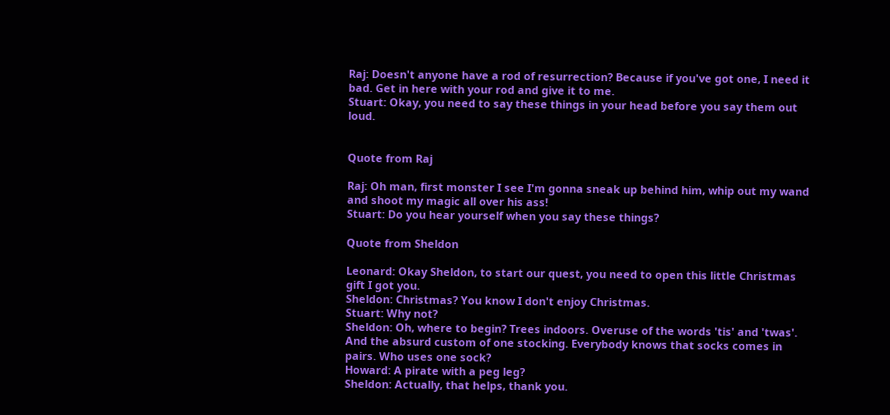Raj: Doesn't anyone have a rod of resurrection? Because if you've got one, I need it bad. Get in here with your rod and give it to me.
Stuart: Okay, you need to say these things in your head before you say them out loud.


Quote from Raj

Raj: Oh man, first monster I see I'm gonna sneak up behind him, whip out my wand and shoot my magic all over his ass!
Stuart: Do you hear yourself when you say these things?

Quote from Sheldon

Leonard: Okay Sheldon, to start our quest, you need to open this little Christmas gift I got you.
Sheldon: Christmas? You know I don't enjoy Christmas.
Stuart: Why not?
Sheldon: Oh, where to begin? Trees indoors. Overuse of the words 'tis' and 'twas'. And the absurd custom of one stocking. Everybody knows that socks comes in pairs. Who uses one sock?
Howard: A pirate with a peg leg?
Sheldon: Actually, that helps, thank you.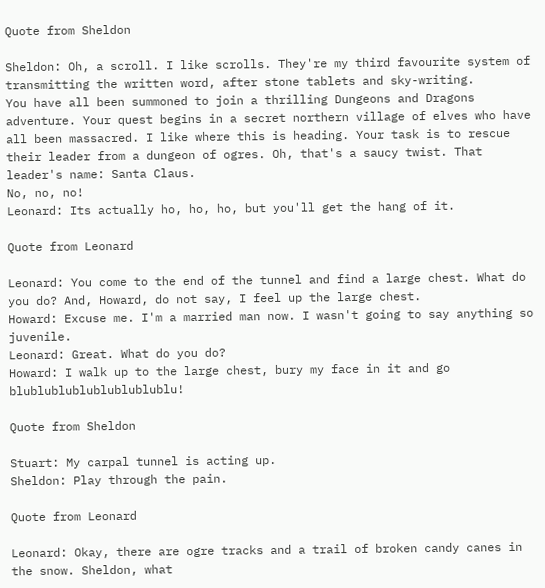Quote from Sheldon

Sheldon: Oh, a scroll. I like scrolls. They're my third favourite system of transmitting the written word, after stone tablets and sky-writing.
You have all been summoned to join a thrilling Dungeons and Dragons adventure. Your quest begins in a secret northern village of elves who have all been massacred. I like where this is heading. Your task is to rescue their leader from a dungeon of ogres. Oh, that's a saucy twist. That leader's name: Santa Claus.
No, no, no!
Leonard: Its actually ho, ho, ho, but you'll get the hang of it.

Quote from Leonard

Leonard: You come to the end of the tunnel and find a large chest. What do you do? And, Howard, do not say, I feel up the large chest.
Howard: Excuse me. I'm a married man now. I wasn't going to say anything so juvenile.
Leonard: Great. What do you do?
Howard: I walk up to the large chest, bury my face in it and go blublublublublublublublu!

Quote from Sheldon

Stuart: My carpal tunnel is acting up.
Sheldon: Play through the pain.

Quote from Leonard

Leonard: Okay, there are ogre tracks and a trail of broken candy canes in the snow. Sheldon, what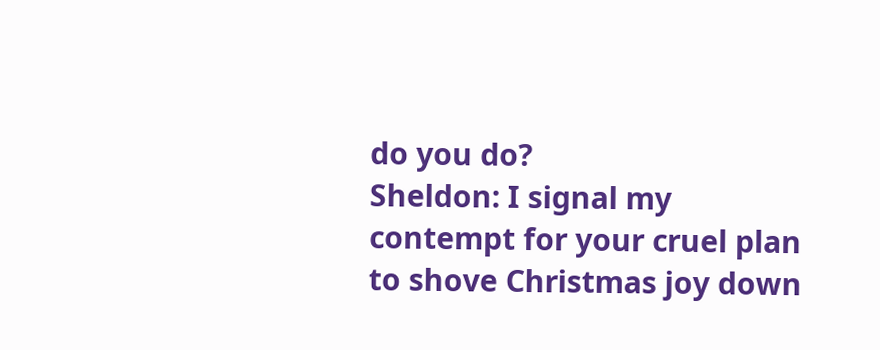do you do?
Sheldon: I signal my contempt for your cruel plan to shove Christmas joy down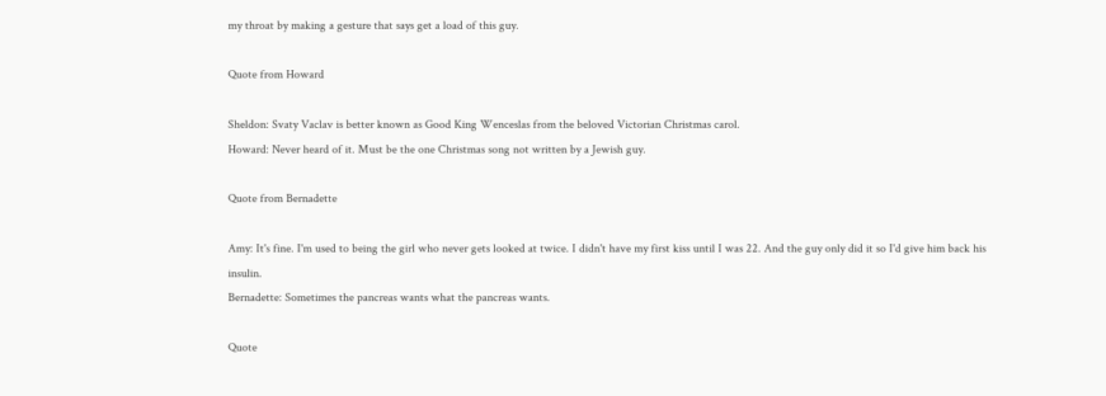my throat by making a gesture that says get a load of this guy.

Quote from Howard

Sheldon: Svaty Vaclav is better known as Good King Wenceslas from the beloved Victorian Christmas carol.
Howard: Never heard of it. Must be the one Christmas song not written by a Jewish guy.

Quote from Bernadette

Amy: It's fine. I'm used to being the girl who never gets looked at twice. I didn't have my first kiss until I was 22. And the guy only did it so I'd give him back his insulin.
Bernadette: Sometimes the pancreas wants what the pancreas wants.

Quote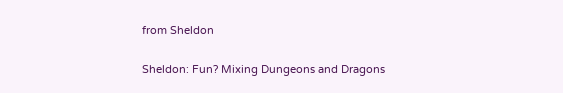from Sheldon

Sheldon: Fun? Mixing Dungeons and Dragons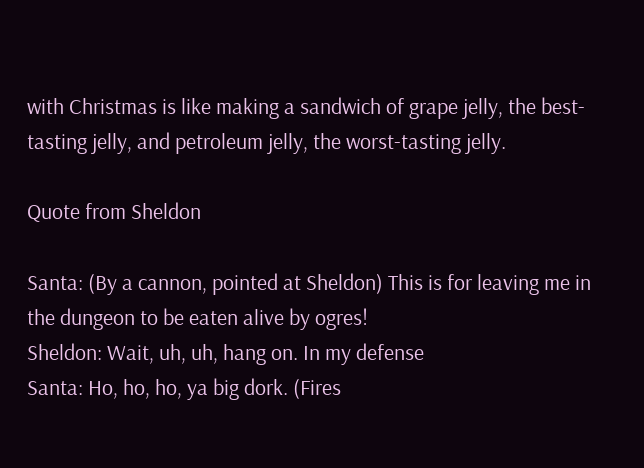with Christmas is like making a sandwich of grape jelly, the best-tasting jelly, and petroleum jelly, the worst-tasting jelly.

Quote from Sheldon

Santa: (By a cannon, pointed at Sheldon) This is for leaving me in the dungeon to be eaten alive by ogres!
Sheldon: Wait, uh, uh, hang on. In my defense
Santa: Ho, ho, ho, ya big dork. (Fires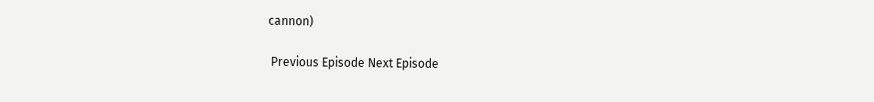cannon)

 Previous Episode Next Episode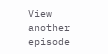View another episode